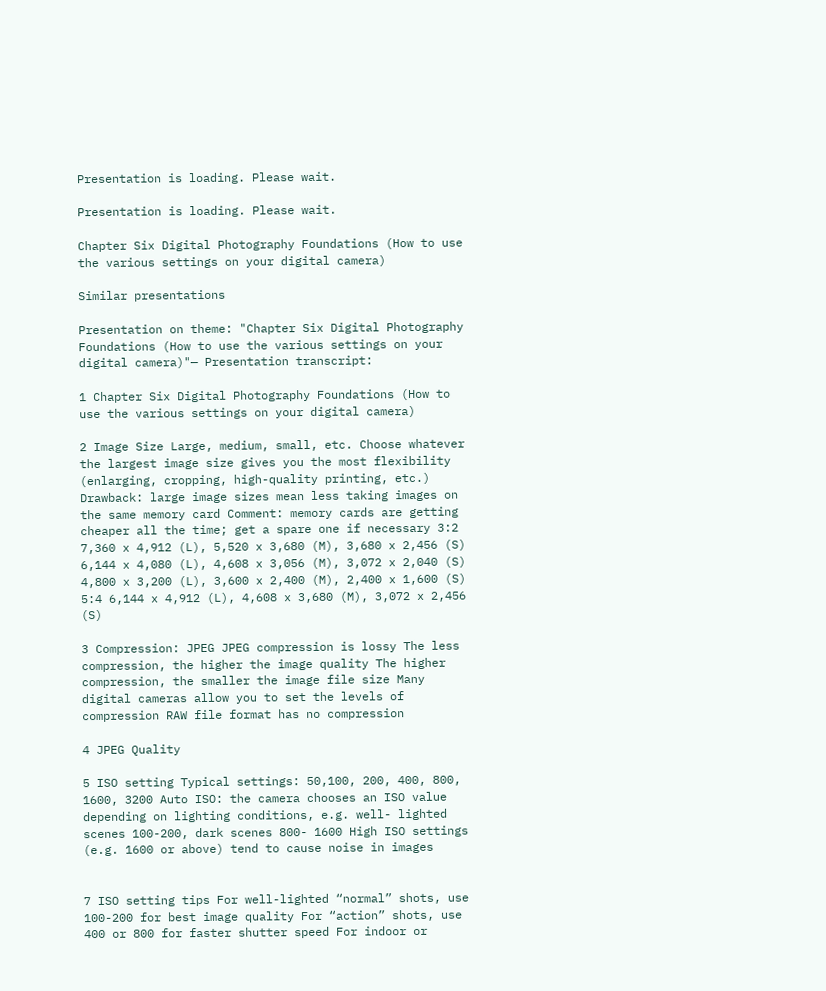Presentation is loading. Please wait.

Presentation is loading. Please wait.

Chapter Six Digital Photography Foundations (How to use the various settings on your digital camera)

Similar presentations

Presentation on theme: "Chapter Six Digital Photography Foundations (How to use the various settings on your digital camera)"— Presentation transcript:

1 Chapter Six Digital Photography Foundations (How to use the various settings on your digital camera)

2 Image Size Large, medium, small, etc. Choose whatever the largest image size gives you the most flexibility (enlarging, cropping, high-quality printing, etc.) Drawback: large image sizes mean less taking images on the same memory card Comment: memory cards are getting cheaper all the time; get a spare one if necessary 3:2 7,360 x 4,912 (L), 5,520 x 3,680 (M), 3,680 x 2,456 (S) 6,144 x 4,080 (L), 4,608 x 3,056 (M), 3,072 x 2,040 (S) 4,800 x 3,200 (L), 3,600 x 2,400 (M), 2,400 x 1,600 (S) 5:4 6,144 x 4,912 (L), 4,608 x 3,680 (M), 3,072 x 2,456 (S)

3 Compression: JPEG JPEG compression is lossy The less compression, the higher the image quality The higher compression, the smaller the image file size Many digital cameras allow you to set the levels of compression RAW file format has no compression

4 JPEG Quality

5 ISO setting Typical settings: 50,100, 200, 400, 800, 1600, 3200 Auto ISO: the camera chooses an ISO value depending on lighting conditions, e.g. well- lighted scenes 100-200, dark scenes 800- 1600 High ISO settings (e.g. 1600 or above) tend to cause noise in images


7 ISO setting tips For well-lighted “normal” shots, use 100-200 for best image quality For “action” shots, use 400 or 800 for faster shutter speed For indoor or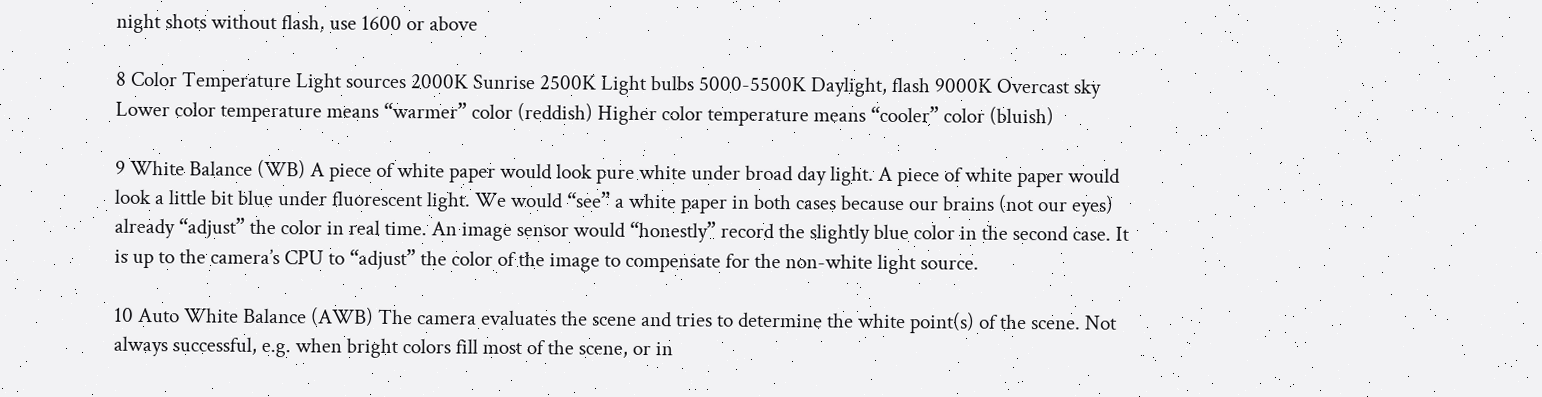night shots without flash, use 1600 or above

8 Color Temperature Light sources 2000K Sunrise 2500K Light bulbs 5000-5500K Daylight, flash 9000K Overcast sky Lower color temperature means “warmer” color (reddish) Higher color temperature means “cooler” color (bluish)

9 White Balance (WB) A piece of white paper would look pure white under broad day light. A piece of white paper would look a little bit blue under fluorescent light. We would “see” a white paper in both cases because our brains (not our eyes) already “adjust” the color in real time. An image sensor would “honestly” record the slightly blue color in the second case. It is up to the camera’s CPU to “adjust” the color of the image to compensate for the non-white light source.

10 Auto White Balance (AWB) The camera evaluates the scene and tries to determine the white point(s) of the scene. Not always successful, e.g. when bright colors fill most of the scene, or in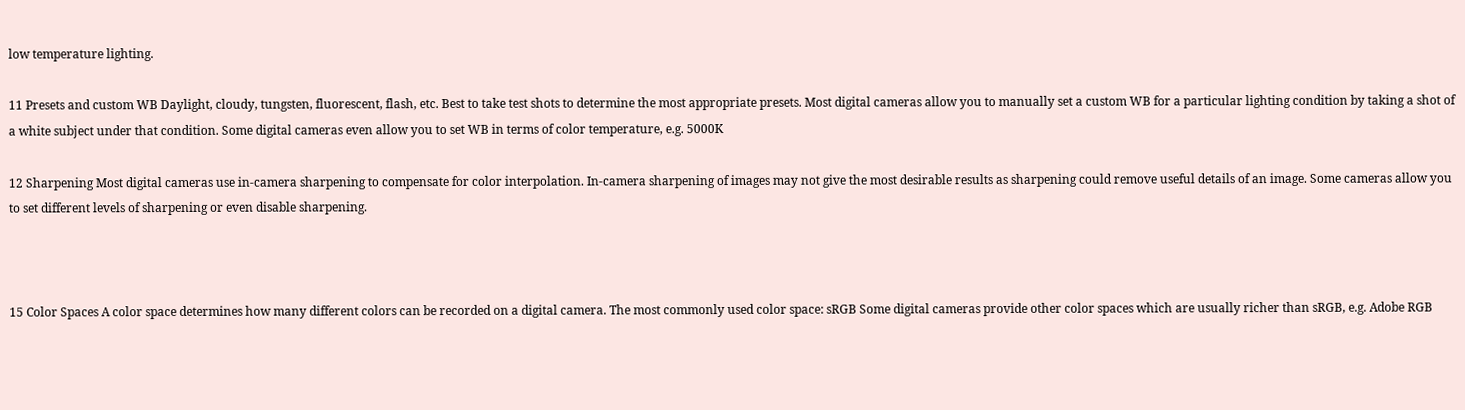low temperature lighting.

11 Presets and custom WB Daylight, cloudy, tungsten, fluorescent, flash, etc. Best to take test shots to determine the most appropriate presets. Most digital cameras allow you to manually set a custom WB for a particular lighting condition by taking a shot of a white subject under that condition. Some digital cameras even allow you to set WB in terms of color temperature, e.g. 5000K

12 Sharpening Most digital cameras use in-camera sharpening to compensate for color interpolation. In-camera sharpening of images may not give the most desirable results as sharpening could remove useful details of an image. Some cameras allow you to set different levels of sharpening or even disable sharpening.



15 Color Spaces A color space determines how many different colors can be recorded on a digital camera. The most commonly used color space: sRGB Some digital cameras provide other color spaces which are usually richer than sRGB, e.g. Adobe RGB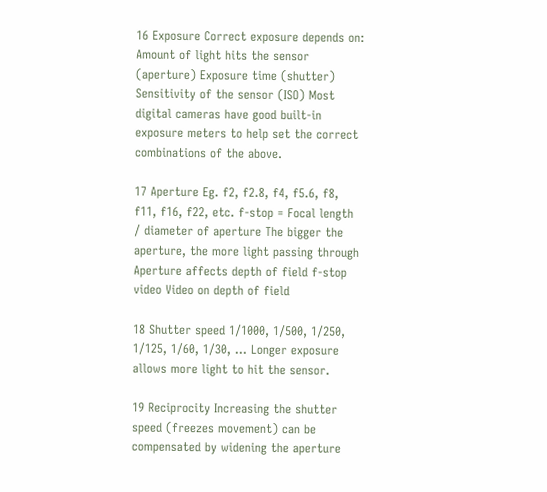16 Exposure Correct exposure depends on: Amount of light hits the sensor (aperture) Exposure time (shutter) Sensitivity of the sensor (ISO) Most digital cameras have good built-in exposure meters to help set the correct combinations of the above.

17 Aperture Eg. f2, f2.8, f4, f5.6, f8, f11, f16, f22, etc. f-stop = Focal length / diameter of aperture The bigger the aperture, the more light passing through Aperture affects depth of field f-stop video Video on depth of field

18 Shutter speed 1/1000, 1/500, 1/250, 1/125, 1/60, 1/30, … Longer exposure allows more light to hit the sensor.

19 Reciprocity Increasing the shutter speed (freezes movement) can be compensated by widening the aperture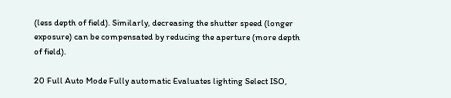(less depth of field). Similarly, decreasing the shutter speed (longer exposure) can be compensated by reducing the aperture (more depth of field).

20 Full Auto Mode Fully automatic Evaluates lighting Select ISO,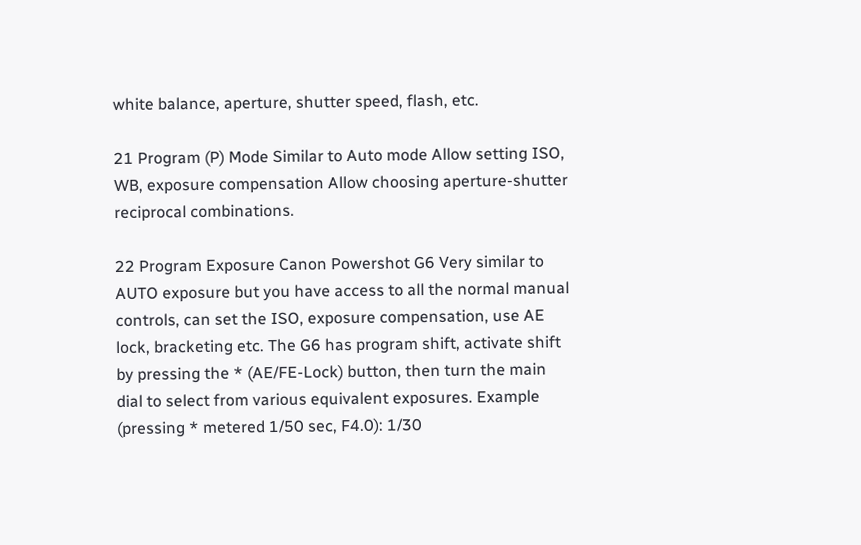white balance, aperture, shutter speed, flash, etc.

21 Program (P) Mode Similar to Auto mode Allow setting ISO, WB, exposure compensation Allow choosing aperture-shutter reciprocal combinations.

22 Program Exposure Canon Powershot G6 Very similar to AUTO exposure but you have access to all the normal manual controls, can set the ISO, exposure compensation, use AE lock, bracketing etc. The G6 has program shift, activate shift by pressing the * (AE/FE-Lock) button, then turn the main dial to select from various equivalent exposures. Example (pressing * metered 1/50 sec, F4.0): 1/30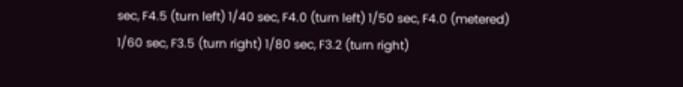sec, F4.5 (turn left) 1/40 sec, F4.0 (turn left) 1/50 sec, F4.0 (metered) 1/60 sec, F3.5 (turn right) 1/80 sec, F3.2 (turn right)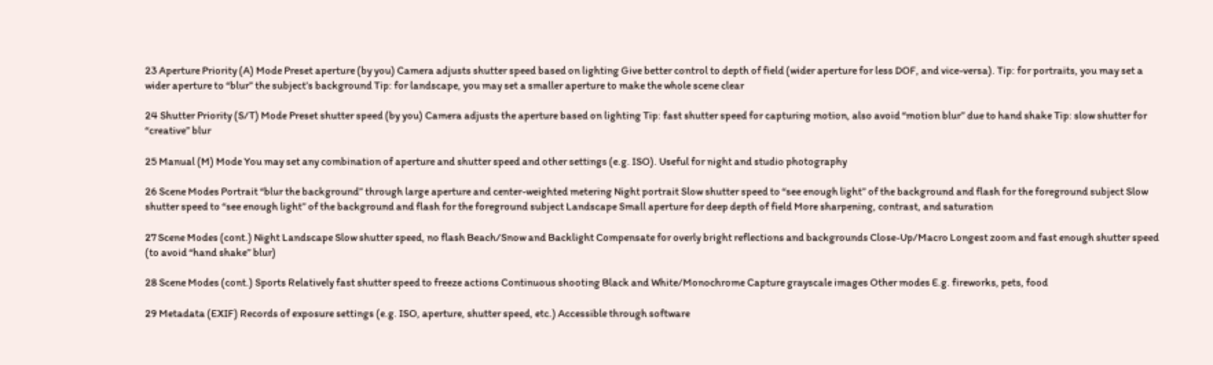23 Aperture Priority (A) Mode Preset aperture (by you) Camera adjusts shutter speed based on lighting Give better control to depth of field (wider aperture for less DOF, and vice-versa). Tip: for portraits, you may set a wider aperture to “blur” the subject’s background Tip: for landscape, you may set a smaller aperture to make the whole scene clear

24 Shutter Priority (S/T) Mode Preset shutter speed (by you) Camera adjusts the aperture based on lighting Tip: fast shutter speed for capturing motion, also avoid “motion blur” due to hand shake Tip: slow shutter for “creative” blur

25 Manual (M) Mode You may set any combination of aperture and shutter speed and other settings (e.g. ISO). Useful for night and studio photography

26 Scene Modes Portrait “blur the background” through large aperture and center-weighted metering Night portrait Slow shutter speed to “see enough light” of the background and flash for the foreground subject Slow shutter speed to “see enough light” of the background and flash for the foreground subject Landscape Small aperture for deep depth of field More sharpening, contrast, and saturation

27 Scene Modes (cont.) Night Landscape Slow shutter speed, no flash Beach/Snow and Backlight Compensate for overly bright reflections and backgrounds Close-Up/Macro Longest zoom and fast enough shutter speed (to avoid “hand shake” blur)

28 Scene Modes (cont.) Sports Relatively fast shutter speed to freeze actions Continuous shooting Black and White/Monochrome Capture grayscale images Other modes E.g. fireworks, pets, food

29 Metadata (EXIF) Records of exposure settings (e.g. ISO, aperture, shutter speed, etc.) Accessible through software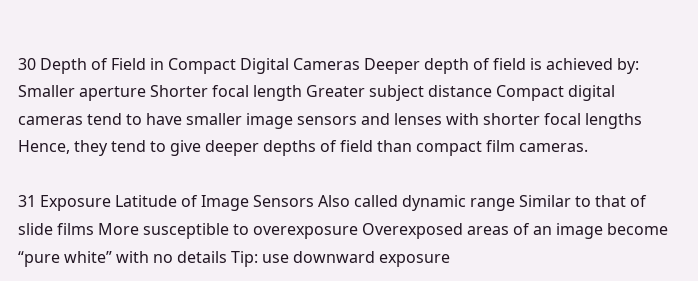30 Depth of Field in Compact Digital Cameras Deeper depth of field is achieved by: Smaller aperture Shorter focal length Greater subject distance Compact digital cameras tend to have smaller image sensors and lenses with shorter focal lengths Hence, they tend to give deeper depths of field than compact film cameras.

31 Exposure Latitude of Image Sensors Also called dynamic range Similar to that of slide films More susceptible to overexposure Overexposed areas of an image become “pure white” with no details Tip: use downward exposure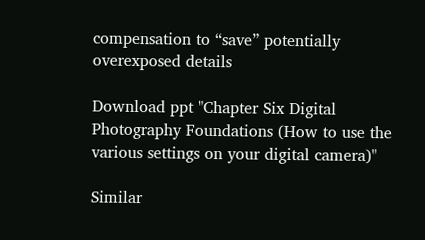compensation to “save” potentially overexposed details

Download ppt "Chapter Six Digital Photography Foundations (How to use the various settings on your digital camera)"

Similar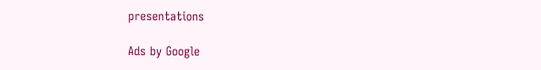presentations

Ads by Google